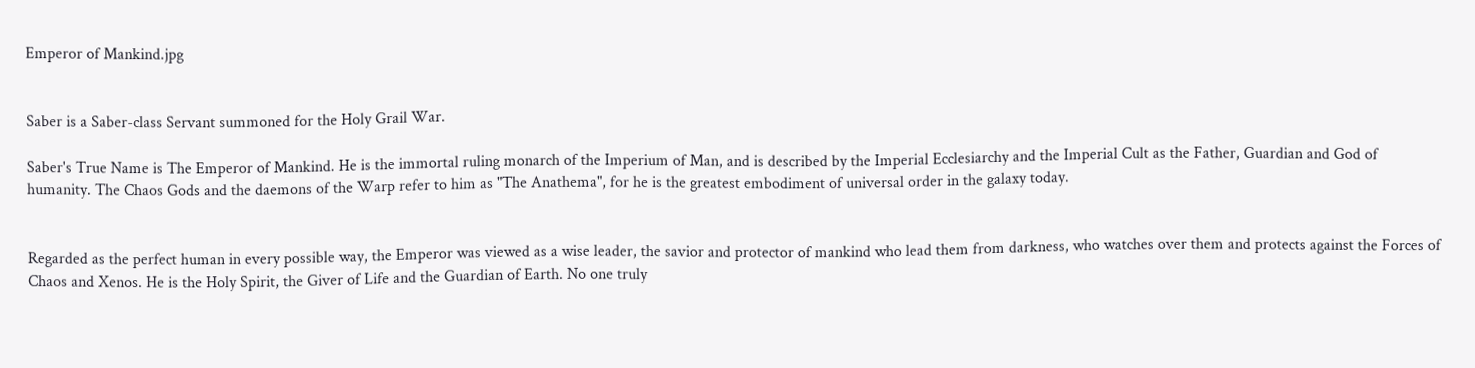Emperor of Mankind.jpg


Saber is a Saber-class Servant summoned for the Holy Grail War.

Saber's True Name is The Emperor of Mankind. He is the immortal ruling monarch of the Imperium of Man, and is described by the Imperial Ecclesiarchy and the Imperial Cult as the Father, Guardian and God of humanity. The Chaos Gods and the daemons of the Warp refer to him as "The Anathema", for he is the greatest embodiment of universal order in the galaxy today.


Regarded as the perfect human in every possible way, the Emperor was viewed as a wise leader, the savior and protector of mankind who lead them from darkness, who watches over them and protects against the Forces of Chaos and Xenos. He is the Holy Spirit, the Giver of Life and the Guardian of Earth. No one truly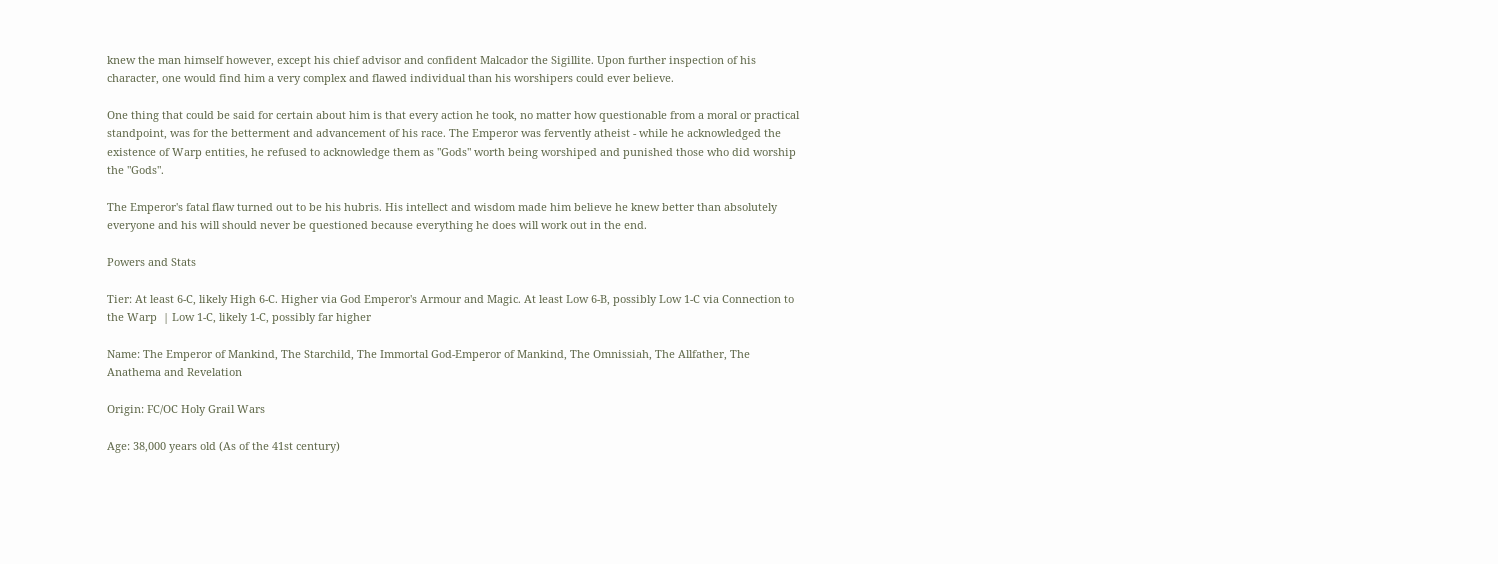knew the man himself however, except his chief advisor and confident Malcador the Sigillite. Upon further inspection of his character, one would find him a very complex and flawed individual than his worshipers could ever believe.

One thing that could be said for certain about him is that every action he took, no matter how questionable from a moral or practical standpoint, was for the betterment and advancement of his race. The Emperor was fervently atheist - while he acknowledged the existence of Warp entities, he refused to acknowledge them as "Gods" worth being worshiped and punished those who did worship the "Gods".

The Emperor's fatal flaw turned out to be his hubris. His intellect and wisdom made him believe he knew better than absolutely everyone and his will should never be questioned because everything he does will work out in the end.

Powers and Stats

Tier: At least 6-C, likely High 6-C. Higher via God Emperor's Armour and Magic. At least Low 6-B, possibly Low 1-C via Connection to the Warp  | Low 1-C, likely 1-C, possibly far higher

Name: The Emperor of Mankind, The Starchild, The Immortal God-Emperor of Mankind, The Omnissiah, The Allfather, The Anathema and Revelation

Origin: FC/OC Holy Grail Wars

Age: 38,000 years old (As of the 41st century)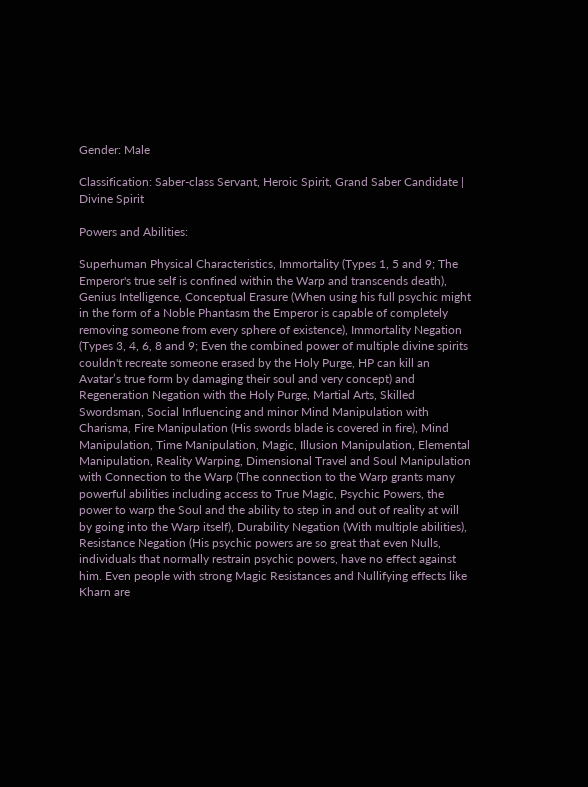Gender: Male

Classification: Saber-class Servant, Heroic Spirit, Grand Saber Candidate | Divine Spirit

Powers and Abilities:

Superhuman Physical Characteristics, Immortality (Types 1, 5 and 9; The Emperor's true self is confined within the Warp and transcends death), Genius Intelligence, Conceptual Erasure (When using his full psychic might in the form of a Noble Phantasm the Emperor is capable of completely removing someone from every sphere of existence), Immortality Negation (Types 3, 4, 6, 8 and 9; Even the combined power of multiple divine spirits couldn't recreate someone erased by the Holy Purge, HP can kill an Avatar’s true form by damaging their soul and very concept) and Regeneration Negation with the Holy Purge, Martial Arts, Skilled Swordsman, Social Influencing and minor Mind Manipulation with Charisma, Fire Manipulation (His swords blade is covered in fire), Mind Manipulation, Time Manipulation, Magic, Illusion Manipulation, Elemental Manipulation, Reality Warping, Dimensional Travel and Soul Manipulation with Connection to the Warp (The connection to the Warp grants many powerful abilities including access to True Magic, Psychic Powers, the power to warp the Soul and the ability to step in and out of reality at will by going into the Warp itself), Durability Negation (With multiple abilities), Resistance Negation (His psychic powers are so great that even Nulls, individuals that normally restrain psychic powers, have no effect against him. Even people with strong Magic Resistances and Nullifying effects like Kharn are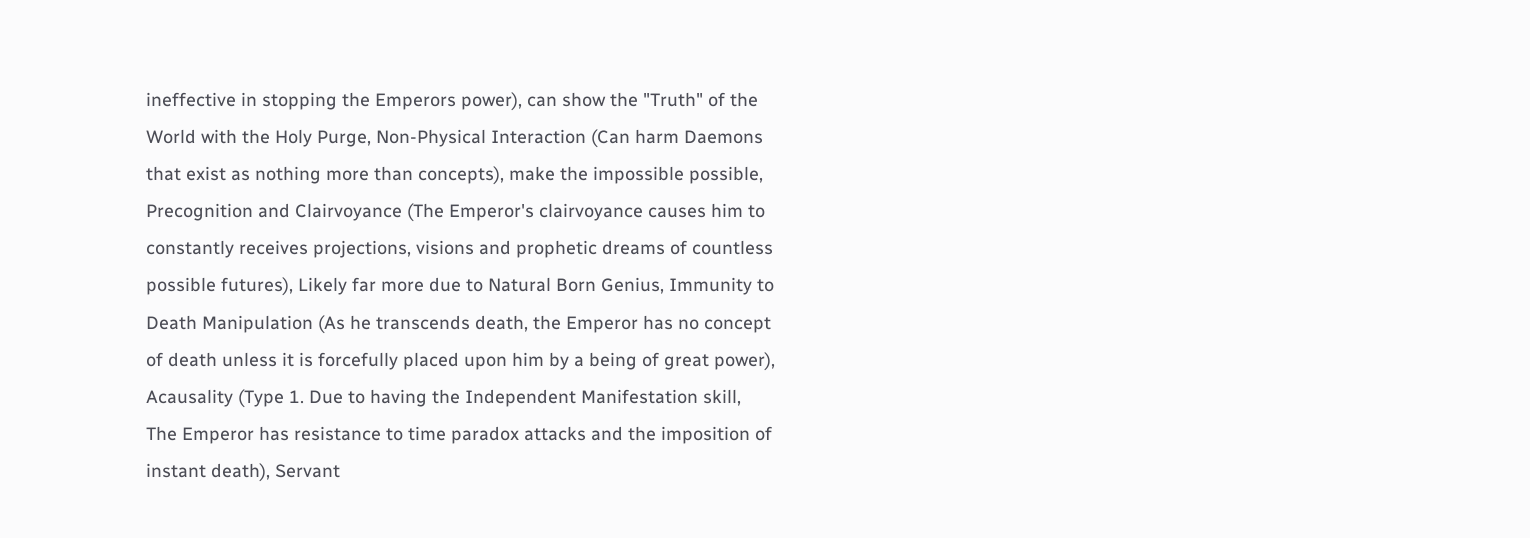ineffective in stopping the Emperors power), can show the "Truth" of the World with the Holy Purge, Non-Physical Interaction (Can harm Daemons that exist as nothing more than concepts), make the impossible possible, Precognition and Clairvoyance (The Emperor's clairvoyance causes him to constantly receives projections, visions and prophetic dreams of countless possible futures), Likely far more due to Natural Born Genius, Immunity to Death Manipulation (As he transcends death, the Emperor has no concept of death unless it is forcefully placed upon him by a being of great power), Acausality (Type 1. Due to having the Independent Manifestation skill, The Emperor has resistance to time paradox attacks and the imposition of instant death), Servant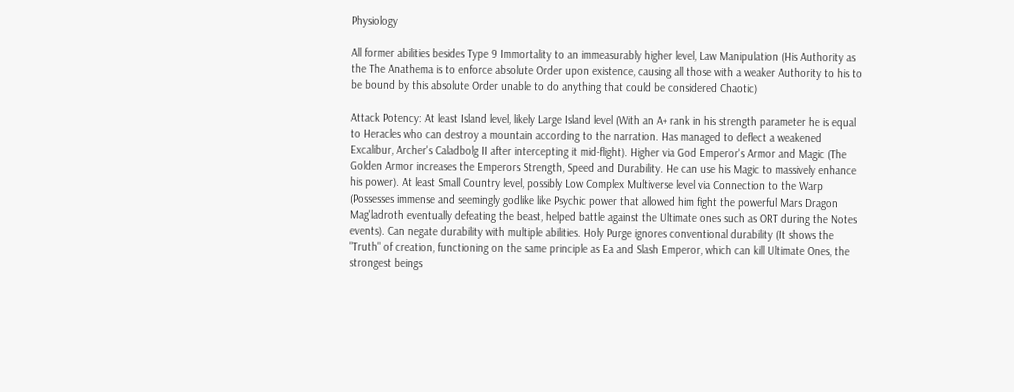Physiology

All former abilities besides Type 9 Immortality to an immeasurably higher level, Law Manipulation (His Authority as the The Anathema is to enforce absolute Order upon existence, causing all those with a weaker Authority to his to be bound by this absolute Order unable to do anything that could be considered Chaotic)

Attack Potency: At least Island level, likely Large Island level (With an A+ rank in his strength parameter he is equal to Heracles who can destroy a mountain according to the narration. Has managed to deflect a weakened Excalibur, Archer's Caladbolg II after intercepting it mid-flight). Higher via God Emperor's Armor and Magic (The Golden Armor increases the Emperors Strength, Speed and Durability. He can use his Magic to massively enhance his power). At least Small Country level, possibly Low Complex Multiverse level via Connection to the Warp (Possesses immense and seemingly godlike like Psychic power that allowed him fight the powerful Mars Dragon Mag'ladroth eventually defeating the beast, helped battle against the Ultimate ones such as ORT during the Notes events). Can negate durability with multiple abilities. Holy Purge ignores conventional durability (It shows the "Truth" of creation, functioning on the same principle as Ea and Slash Emperor, which can kill Ultimate Ones, the strongest beings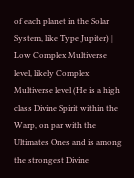of each planet in the Solar System, like Type Jupiter) | Low Complex Multiverse level, likely Complex Multiverse level (He is a high class Divine Spirit within the Warp, on par with the Ultimates Ones and is among the strongest Divine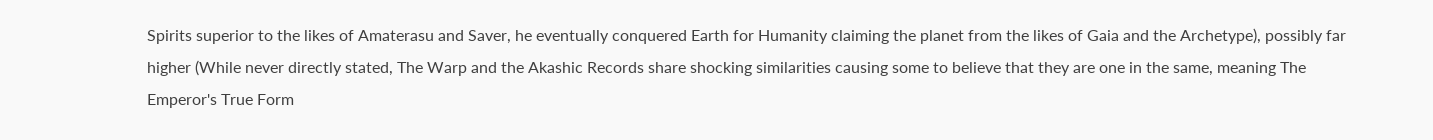Spirits superior to the likes of Amaterasu and Saver, he eventually conquered Earth for Humanity claiming the planet from the likes of Gaia and the Archetype), possibly far higher (While never directly stated, The Warp and the Akashic Records share shocking similarities causing some to believe that they are one in the same, meaning The Emperor's True Form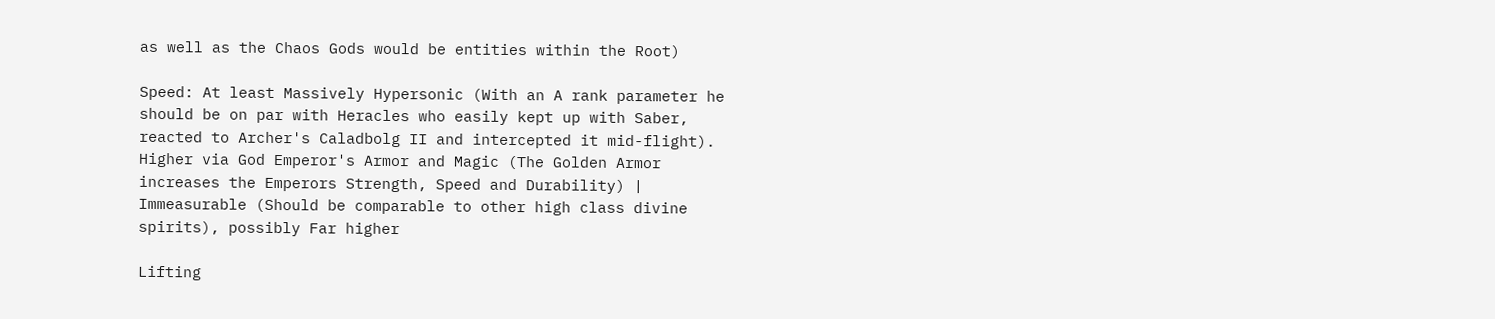as well as the Chaos Gods would be entities within the Root)

Speed: At least Massively Hypersonic (With an A rank parameter he should be on par with Heracles who easily kept up with Saber, reacted to Archer's Caladbolg II and intercepted it mid-flight). Higher via God Emperor's Armor and Magic (The Golden Armor increases the Emperors Strength, Speed and Durability) | Immeasurable (Should be comparable to other high class divine spirits), possibly Far higher

Lifting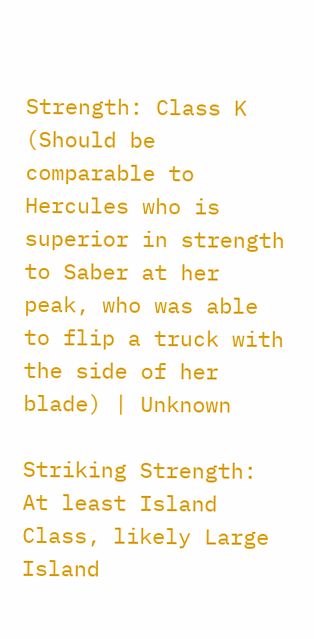Strength: Class K (Should be comparable to Hercules who is superior in strength to Saber at her peak, who was able to flip a truck with the side of her blade) | Unknown

Striking Strength: At least Island Class, likely Large Island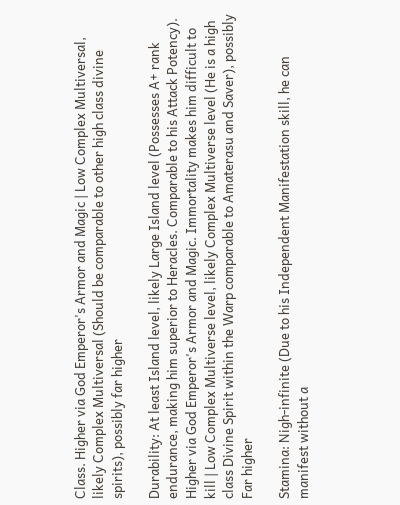Class. Higher via God Emperor's Armor and Magic | Low Complex Multiversal, likely Complex Multiversal (Should be comparable to other high class divine spirits), possibly far higher

Durability: At least Island level, likely Large Island level (Possesses A+ rank endurance, making him superior to Heracles. Comparable to his Attack Potency). Higher via God Emperor's Armor and Magic. Immortality makes him difficult to kill | Low Complex Multiverse level, likely Complex Multiverse level (He is a high class Divine Spirit within the Warp comparable to Amaterasu and Saver), possibly Far higher

Stamina: Nigh-infinite (Due to his Independent Manifestation skill, he can manifest without a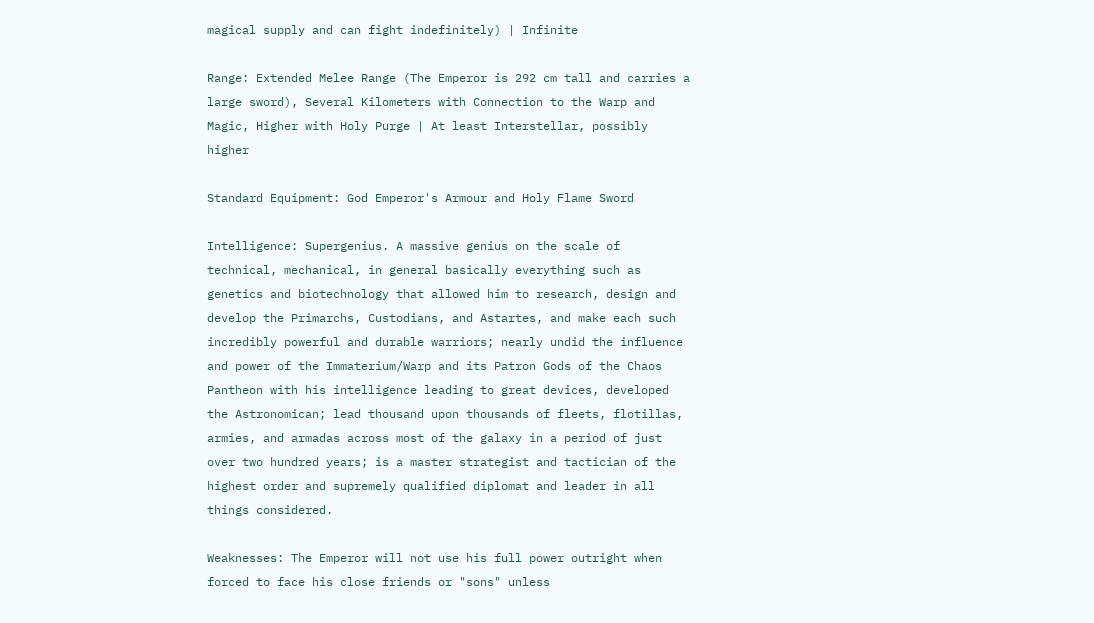magical supply and can fight indefinitely) | Infinite

Range: Extended Melee Range (The Emperor is 292 cm tall and carries a large sword), Several Kilometers with Connection to the Warp and Magic, Higher with Holy Purge | At least Interstellar, possibly higher

Standard Equipment: God Emperor's Armour and Holy Flame Sword

Intelligence: Supergenius. A massive genius on the scale of technical, mechanical, in general basically everything such as genetics and biotechnology that allowed him to research, design and develop the Primarchs, Custodians, and Astartes, and make each such incredibly powerful and durable warriors; nearly undid the influence and power of the Immaterium/Warp and its Patron Gods of the Chaos Pantheon with his intelligence leading to great devices, developed the Astronomican; lead thousand upon thousands of fleets, flotillas, armies, and armadas across most of the galaxy in a period of just over two hundred years; is a master strategist and tactician of the highest order and supremely qualified diplomat and leader in all things considered.

Weaknesses: The Emperor will not use his full power outright when forced to face his close friends or "sons" unless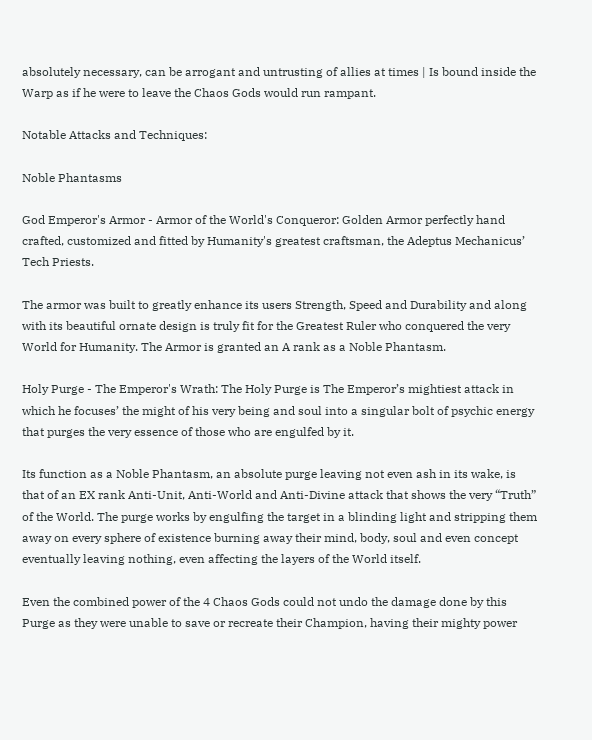absolutely necessary, can be arrogant and untrusting of allies at times | Is bound inside the Warp as if he were to leave the Chaos Gods would run rampant.

Notable Attacks and Techniques:

Noble Phantasms

God Emperor's Armor - Armor of the World's Conqueror: Golden Armor perfectly hand crafted, customized and fitted by Humanity's greatest craftsman, the Adeptus Mechanicus’ Tech Priests.

The armor was built to greatly enhance its users Strength, Speed and Durability and along with its beautiful ornate design is truly fit for the Greatest Ruler who conquered the very World for Humanity. The Armor is granted an A rank as a Noble Phantasm.

Holy Purge - The Emperor's Wrath: The Holy Purge is The Emperor’s mightiest attack in which he focuses’ the might of his very being and soul into a singular bolt of psychic energy that purges the very essence of those who are engulfed by it.

Its function as a Noble Phantasm, an absolute purge leaving not even ash in its wake, is that of an EX rank Anti-Unit, Anti-World and Anti-Divine attack that shows the very “Truth” of the World. The purge works by engulfing the target in a blinding light and stripping them away on every sphere of existence burning away their mind, body, soul and even concept eventually leaving nothing, even affecting the layers of the World itself.

Even the combined power of the 4 Chaos Gods could not undo the damage done by this Purge as they were unable to save or recreate their Champion, having their mighty power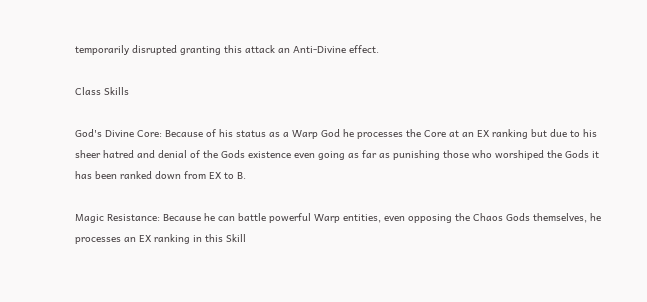temporarily disrupted granting this attack an Anti-Divine effect.

Class Skills

God's Divine Core: Because of his status as a Warp God he processes the Core at an EX ranking but due to his sheer hatred and denial of the Gods existence even going as far as punishing those who worshiped the Gods it has been ranked down from EX to B.

Magic Resistance: Because he can battle powerful Warp entities, even opposing the Chaos Gods themselves, he processes an EX ranking in this Skill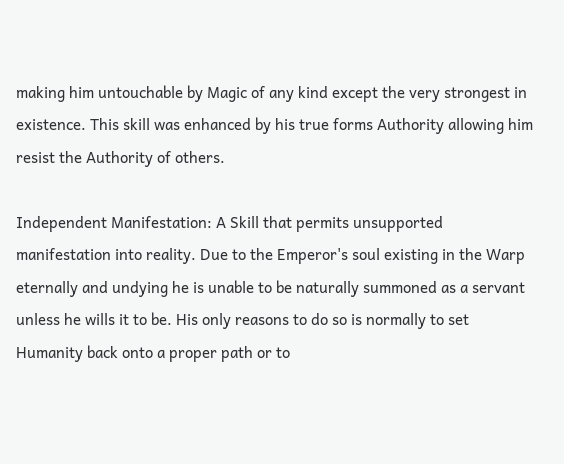making him untouchable by Magic of any kind except the very strongest in existence. This skill was enhanced by his true forms Authority allowing him resist the Authority of others.

Independent Manifestation: A Skill that permits unsupported manifestation into reality. Due to the Emperor's soul existing in the Warp eternally and undying he is unable to be naturally summoned as a servant unless he wills it to be. His only reasons to do so is normally to set Humanity back onto a proper path or to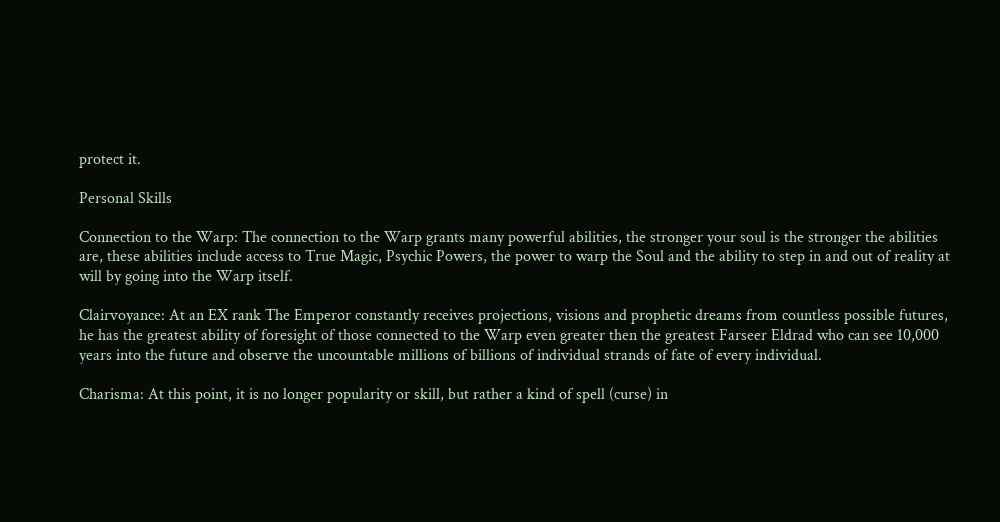protect it.

Personal Skills

Connection to the Warp: The connection to the Warp grants many powerful abilities, the stronger your soul is the stronger the abilities are, these abilities include access to True Magic, Psychic Powers, the power to warp the Soul and the ability to step in and out of reality at will by going into the Warp itself.

Clairvoyance: At an EX rank The Emperor constantly receives projections, visions and prophetic dreams from countless possible futures, he has the greatest ability of foresight of those connected to the Warp even greater then the greatest Farseer Eldrad who can see 10,000 years into the future and observe the uncountable millions of billions of individual strands of fate of every individual.

Charisma: At this point, it is no longer popularity or skill, but rather a kind of spell (curse) in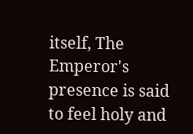itself, The Emperor's presence is said to feel holy and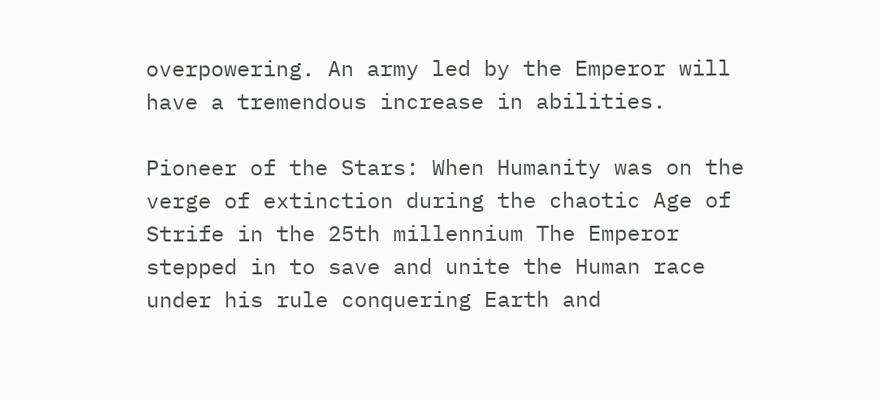overpowering. An army led by the Emperor will have a tremendous increase in abilities.

Pioneer of the Stars: When Humanity was on the verge of extinction during the chaotic Age of Strife in the 25th millennium The Emperor stepped in to save and unite the Human race under his rule conquering Earth and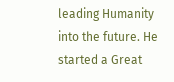leading Humanity into the future. He started a Great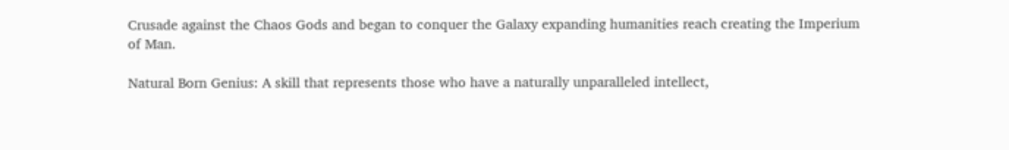Crusade against the Chaos Gods and began to conquer the Galaxy expanding humanities reach creating the Imperium of Man.

Natural Born Genius: A skill that represents those who have a naturally unparalleled intellect,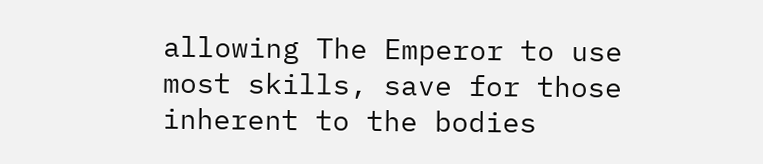allowing The Emperor to use most skills, save for those inherent to the bodies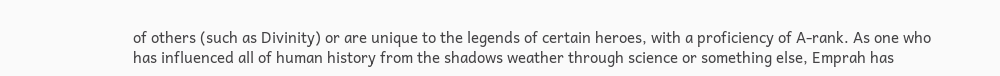of others (such as Divinity) or are unique to the legends of certain heroes, with a proficiency of A-rank. As one who has influenced all of human history from the shadows weather through science or something else, Emprah has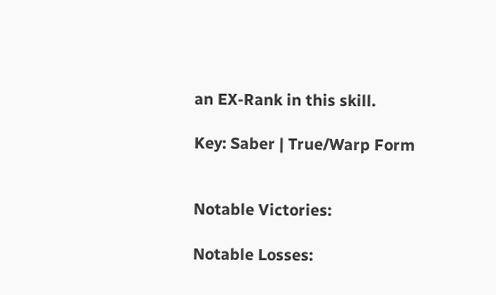an EX-Rank in this skill.

Key: Saber | True/Warp Form


Notable Victories:

Notable Losses: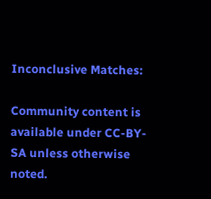Inconclusive Matches:

Community content is available under CC-BY-SA unless otherwise noted.